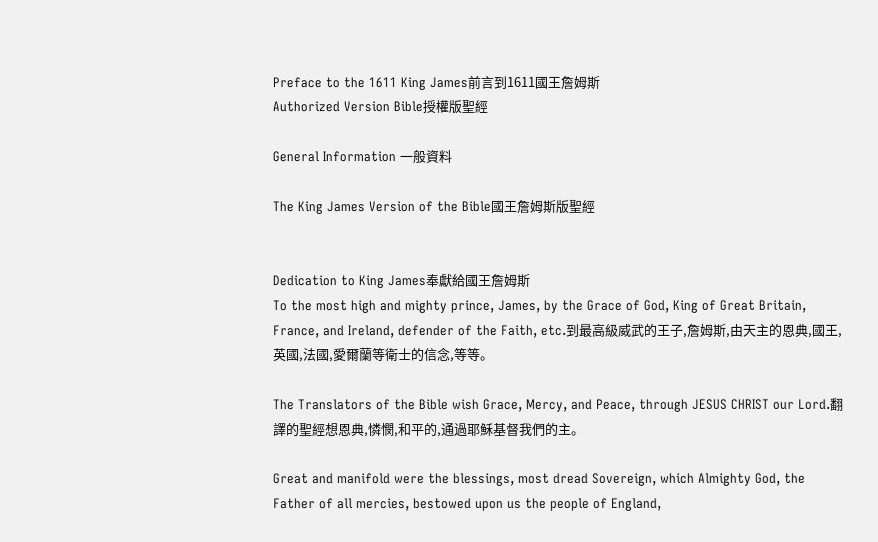Preface to the 1611 King James前言到1611國王詹姆斯
Authorized Version Bible授權版聖經

General Information 一般資料

The King James Version of the Bible國王詹姆斯版聖經


Dedication to King James奉獻給國王詹姆斯
To the most high and mighty prince, James, by the Grace of God, King of Great Britain, France, and Ireland, defender of the Faith, etc.到最高級威武的王子,詹姆斯,由天主的恩典,國王,英國,法國,愛爾蘭等衛士的信念,等等。

The Translators of the Bible wish Grace, Mercy, and Peace, through JESUS CHRIST our Lord.翻譯的聖經想恩典,憐憫,和平的,通過耶穌基督我們的主。

Great and manifold were the blessings, most dread Sovereign, which Almighty God, the Father of all mercies, bestowed upon us the people of England,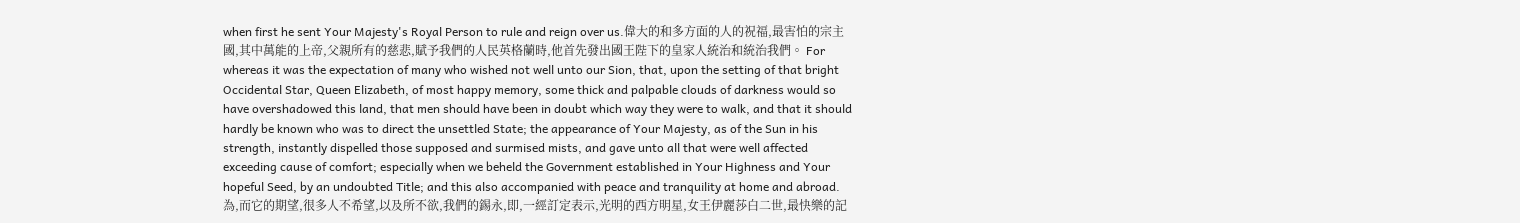when first he sent Your Majesty's Royal Person to rule and reign over us.偉大的和多方面的人的祝福,最害怕的宗主國,其中萬能的上帝,父親所有的慈悲,賦予我們的人民英格蘭時,他首先發出國王陛下的皇家人統治和統治我們。 For whereas it was the expectation of many who wished not well unto our Sion, that, upon the setting of that bright Occidental Star, Queen Elizabeth, of most happy memory, some thick and palpable clouds of darkness would so have overshadowed this land, that men should have been in doubt which way they were to walk, and that it should hardly be known who was to direct the unsettled State; the appearance of Your Majesty, as of the Sun in his strength, instantly dispelled those supposed and surmised mists, and gave unto all that were well affected exceeding cause of comfort; especially when we beheld the Government established in Your Highness and Your hopeful Seed, by an undoubted Title; and this also accompanied with peace and tranquility at home and abroad.為,而它的期望,很多人不希望,以及所不欲,我們的錫永,即,一經訂定表示,光明的西方明星,女王伊麗莎白二世,最快樂的記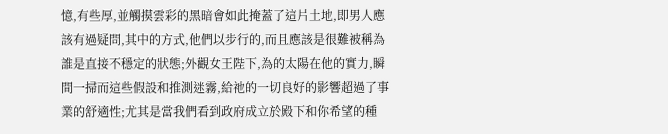憶,有些厚,並觸摸雲彩的黑暗會如此掩蓋了這片土地,即男人應該有過疑問,其中的方式,他們以步行的,而且應該是很難被稱為誰是直接不穩定的狀態;外觀女王陛下,為的太陽在他的實力,瞬間一掃而這些假設和推測迷霧,給祂的一切良好的影響超過了事業的舒適性;尤其是當我們看到政府成立於殿下和你希望的種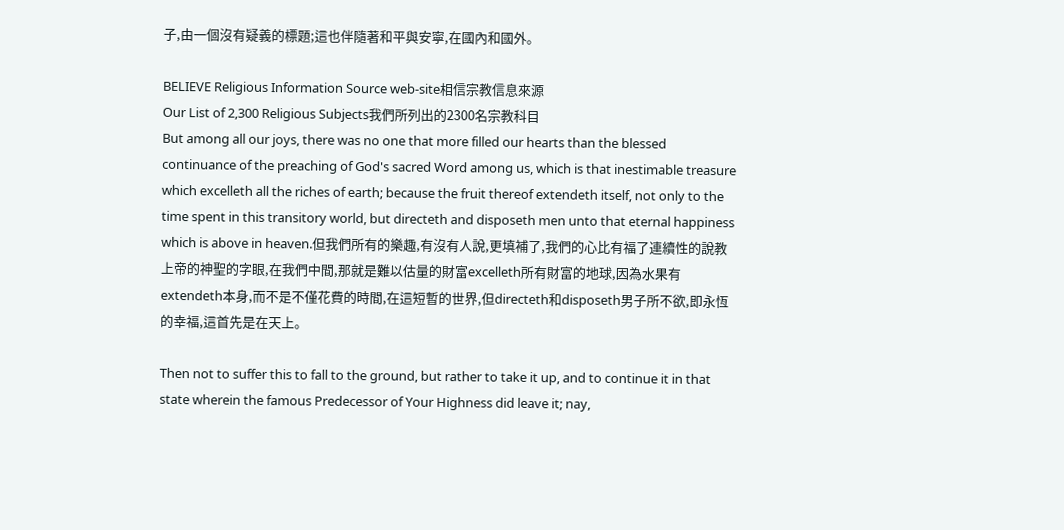子,由一個沒有疑義的標題;這也伴隨著和平與安寧,在國內和國外。

BELIEVE Religious Information Source web-site相信宗教信息來源
Our List of 2,300 Religious Subjects我們所列出的2300名宗教科目
But among all our joys, there was no one that more filled our hearts than the blessed continuance of the preaching of God's sacred Word among us, which is that inestimable treasure which excelleth all the riches of earth; because the fruit thereof extendeth itself, not only to the time spent in this transitory world, but directeth and disposeth men unto that eternal happiness which is above in heaven.但我們所有的樂趣,有沒有人說,更填補了,我們的心比有福了連續性的說教上帝的神聖的字眼,在我們中間,那就是難以估量的財富excelleth所有財富的地球,因為水果有extendeth本身,而不是不僅花費的時間,在這短暫的世界,但directeth和disposeth男子所不欲,即永恆的幸福,這首先是在天上。

Then not to suffer this to fall to the ground, but rather to take it up, and to continue it in that state wherein the famous Predecessor of Your Highness did leave it; nay,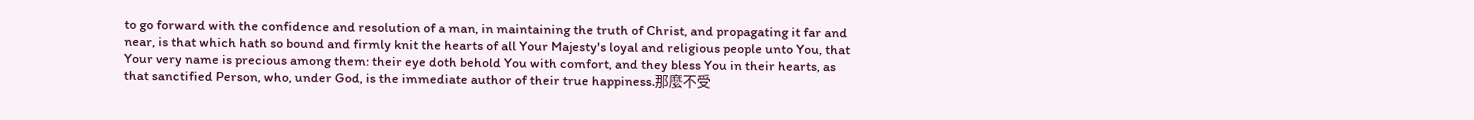to go forward with the confidence and resolution of a man, in maintaining the truth of Christ, and propagating it far and near, is that which hath so bound and firmly knit the hearts of all Your Majesty's loyal and religious people unto You, that Your very name is precious among them: their eye doth behold You with comfort, and they bless You in their hearts, as that sanctified Person, who, under God, is the immediate author of their true happiness.那麼不受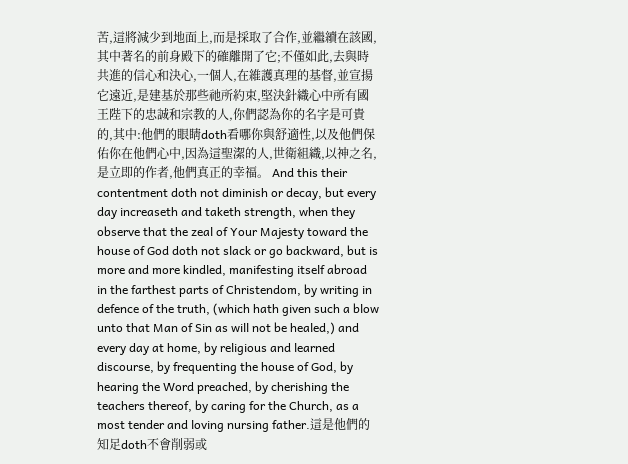苦,這將減少到地面上,而是採取了合作,並繼續在該國,其中著名的前身殿下的確離開了它;不僅如此,去與時共進的信心和決心,一個人,在維護真理的基督,並宣揚它遠近,是建基於那些祂所約束,堅決針織心中所有國王陛下的忠誠和宗教的人,你們認為你的名字是可貴的,其中:他們的眼睛doth看哪你與舒適性,以及他們保佑你在他們心中,因為這聖潔的人,世衛組織,以神之名,是立即的作者,他們真正的幸福。 And this their contentment doth not diminish or decay, but every day increaseth and taketh strength, when they observe that the zeal of Your Majesty toward the house of God doth not slack or go backward, but is more and more kindled, manifesting itself abroad in the farthest parts of Christendom, by writing in defence of the truth, (which hath given such a blow unto that Man of Sin as will not be healed,) and every day at home, by religious and learned discourse, by frequenting the house of God, by hearing the Word preached, by cherishing the teachers thereof, by caring for the Church, as a most tender and loving nursing father.這是他們的知足doth不會削弱或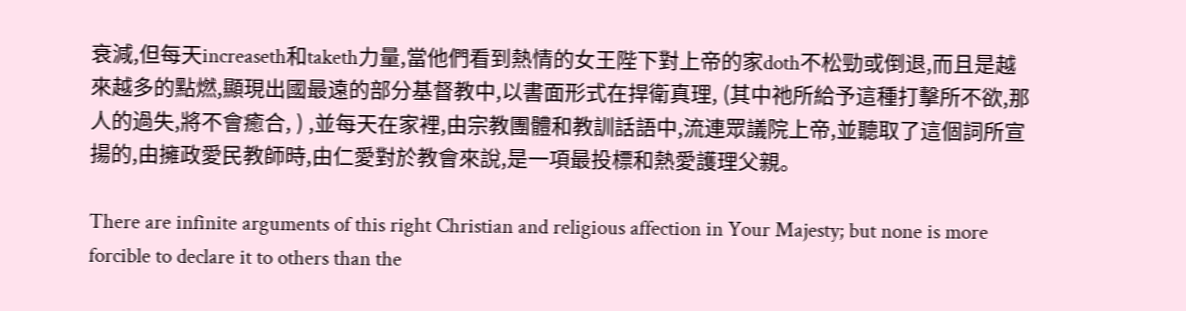衰減,但每天increaseth和taketh力量,當他們看到熱情的女王陛下對上帝的家doth不松勁或倒退,而且是越來越多的點燃,顯現出國最遠的部分基督教中,以書面形式在捍衛真理, (其中祂所給予這種打擊所不欲,那人的過失,將不會癒合, ) ,並每天在家裡,由宗教團體和教訓話語中,流連眾議院上帝,並聽取了這個詞所宣揚的,由擁政愛民教師時,由仁愛對於教會來說,是一項最投標和熱愛護理父親。

There are infinite arguments of this right Christian and religious affection in Your Majesty; but none is more forcible to declare it to others than the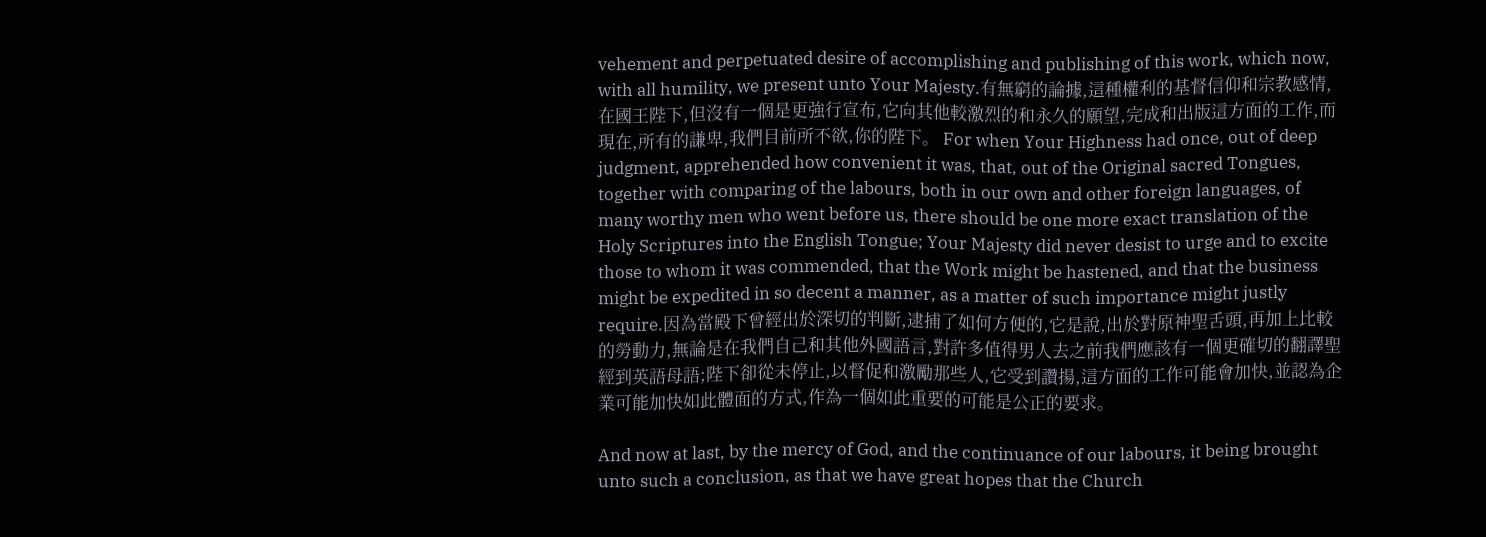vehement and perpetuated desire of accomplishing and publishing of this work, which now, with all humility, we present unto Your Majesty.有無窮的論據,這種權利的基督信仰和宗教感情,在國王陛下,但沒有一個是更強行宣布,它向其他較激烈的和永久的願望,完成和出版這方面的工作,而現在,所有的謙卑,我們目前所不欲,你的陛下。 For when Your Highness had once, out of deep judgment, apprehended how convenient it was, that, out of the Original sacred Tongues, together with comparing of the labours, both in our own and other foreign languages, of many worthy men who went before us, there should be one more exact translation of the Holy Scriptures into the English Tongue; Your Majesty did never desist to urge and to excite those to whom it was commended, that the Work might be hastened, and that the business might be expedited in so decent a manner, as a matter of such importance might justly require.因為當殿下曾經出於深切的判斷,逮捕了如何方便的,它是說,出於對原神聖舌頭,再加上比較的勞動力,無論是在我們自己和其他外國語言,對許多值得男人去之前我們應該有一個更確切的翻譯聖經到英語母語;陛下卻從未停止,以督促和激勵那些人,它受到讚揚,這方面的工作可能會加快,並認為企業可能加快如此體面的方式,作為一個如此重要的可能是公正的要求。

And now at last, by the mercy of God, and the continuance of our labours, it being brought unto such a conclusion, as that we have great hopes that the Church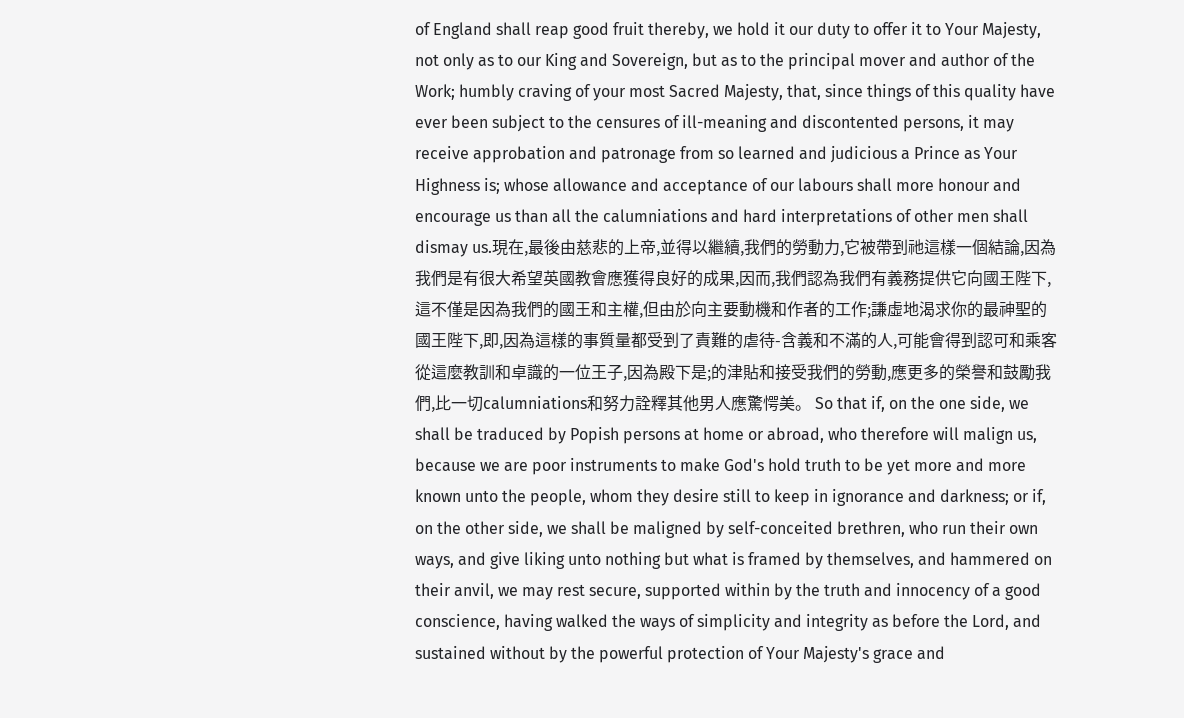of England shall reap good fruit thereby, we hold it our duty to offer it to Your Majesty, not only as to our King and Sovereign, but as to the principal mover and author of the Work; humbly craving of your most Sacred Majesty, that, since things of this quality have ever been subject to the censures of ill-meaning and discontented persons, it may receive approbation and patronage from so learned and judicious a Prince as Your Highness is; whose allowance and acceptance of our labours shall more honour and encourage us than all the calumniations and hard interpretations of other men shall dismay us.現在,最後由慈悲的上帝,並得以繼續,我們的勞動力,它被帶到祂這樣一個結論,因為我們是有很大希望英國教會應獲得良好的成果,因而,我們認為我們有義務提供它向國王陛下,這不僅是因為我們的國王和主權,但由於向主要動機和作者的工作;謙虛地渴求你的最神聖的國王陛下,即,因為這樣的事質量都受到了責難的虐待-含義和不滿的人,可能會得到認可和乘客從這麼教訓和卓識的一位王子,因為殿下是;的津貼和接受我們的勞動,應更多的榮譽和鼓勵我們,比一切calumniations和努力詮釋其他男人應驚愕美。 So that if, on the one side, we shall be traduced by Popish persons at home or abroad, who therefore will malign us, because we are poor instruments to make God's hold truth to be yet more and more known unto the people, whom they desire still to keep in ignorance and darkness; or if, on the other side, we shall be maligned by self-conceited brethren, who run their own ways, and give liking unto nothing but what is framed by themselves, and hammered on their anvil, we may rest secure, supported within by the truth and innocency of a good conscience, having walked the ways of simplicity and integrity as before the Lord, and sustained without by the powerful protection of Your Majesty's grace and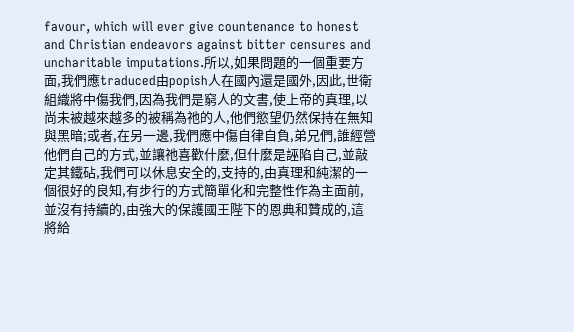favour, which will ever give countenance to honest and Christian endeavors against bitter censures and uncharitable imputations.所以,如果問題的一個重要方面,我們應traduced由popish人在國內還是國外,因此,世衛組織將中傷我們,因為我們是窮人的文書,使上帝的真理,以尚未被越來越多的被稱為祂的人,他們慾望仍然保持在無知與黑暗;或者,在另一邊,我們應中傷自律自負,弟兄們,誰經營他們自己的方式,並讓祂喜歡什麼,但什麼是誣陷自己,並敲定其鐵砧,我們可以休息安全的,支持的,由真理和純潔的一個很好的良知,有步行的方式簡單化和完整性作為主面前,並沒有持續的,由強大的保護國王陛下的恩典和贊成的,這將給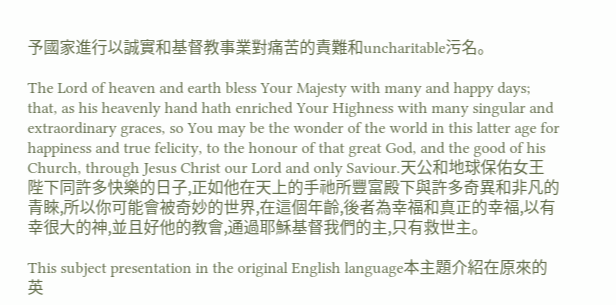予國家進行以誠實和基督教事業對痛苦的責難和uncharitable污名。

The Lord of heaven and earth bless Your Majesty with many and happy days; that, as his heavenly hand hath enriched Your Highness with many singular and extraordinary graces, so You may be the wonder of the world in this latter age for happiness and true felicity, to the honour of that great God, and the good of his Church, through Jesus Christ our Lord and only Saviour.天公和地球保佑女王陛下同許多快樂的日子,正如他在天上的手祂所豐富殿下與許多奇異和非凡的青睞,所以你可能會被奇妙的世界,在這個年齡,後者為幸福和真正的幸福,以有幸很大的神,並且好他的教會,通過耶穌基督我們的主,只有救世主。

This subject presentation in the original English language本主題介紹在原來的英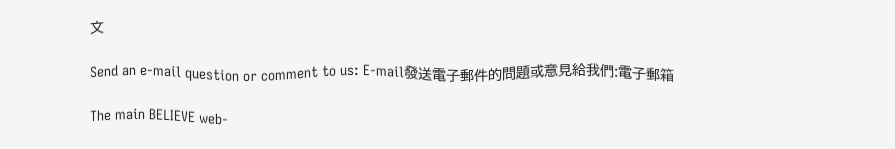文

Send an e-mail question or comment to us: E-mail發送電子郵件的問題或意見給我們:電子郵箱

The main BELIEVE web-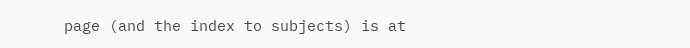page (and the index to subjects) is at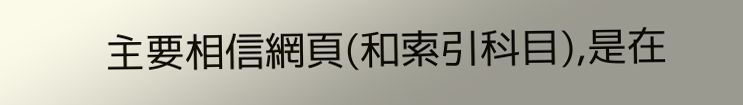主要相信網頁(和索引科目),是在